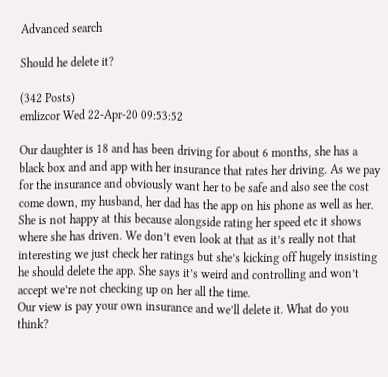Advanced search

Should he delete it?

(342 Posts)
emlizcor Wed 22-Apr-20 09:53:52

Our daughter is 18 and has been driving for about 6 months, she has a black box and and app with her insurance that rates her driving. As we pay for the insurance and obviously want her to be safe and also see the cost come down, my husband, her dad has the app on his phone as well as her. She is not happy at this because alongside rating her speed etc it shows where she has driven. We don’t even look at that as it’s really not that interesting we just check her ratings but she’s kicking off hugely insisting he should delete the app. She says it’s weird and controlling and won’t accept we’re not checking up on her all the time.
Our view is pay your own insurance and we’ll delete it. What do you think?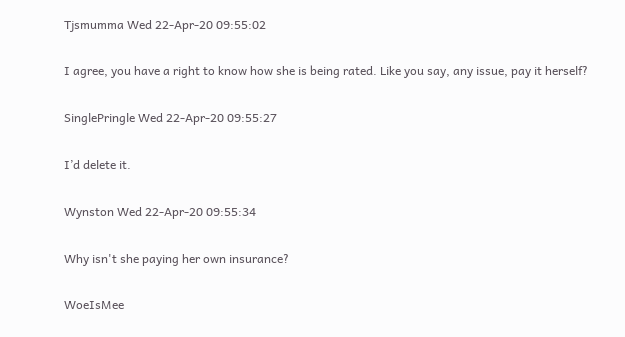Tjsmumma Wed 22-Apr-20 09:55:02

I agree, you have a right to know how she is being rated. Like you say, any issue, pay it herself?

SinglePringle Wed 22-Apr-20 09:55:27

I’d delete it.

Wynston Wed 22-Apr-20 09:55:34

Why isn't she paying her own insurance?

WoeIsMee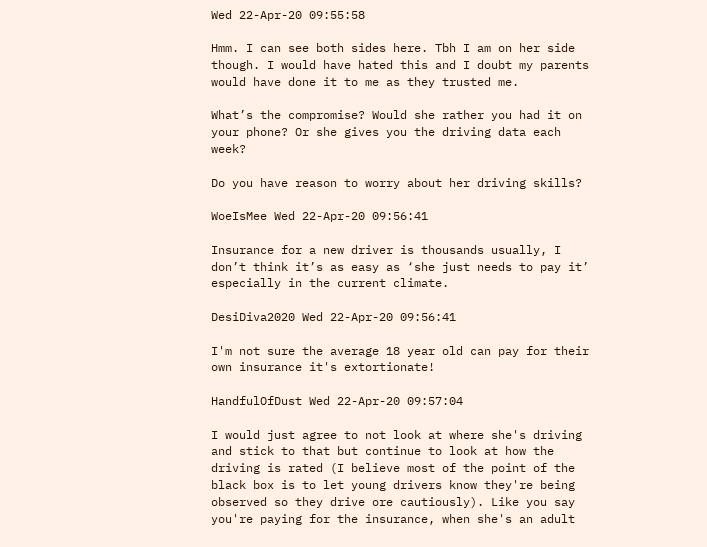Wed 22-Apr-20 09:55:58

Hmm. I can see both sides here. Tbh I am on her side though. I would have hated this and I doubt my parents would have done it to me as they trusted me.

What’s the compromise? Would she rather you had it on your phone? Or she gives you the driving data each week?

Do you have reason to worry about her driving skills?

WoeIsMee Wed 22-Apr-20 09:56:41

Insurance for a new driver is thousands usually, I don’t think it’s as easy as ‘she just needs to pay it’ especially in the current climate.

DesiDiva2020 Wed 22-Apr-20 09:56:41

I'm not sure the average 18 year old can pay for their own insurance it's extortionate!

HandfulOfDust Wed 22-Apr-20 09:57:04

I would just agree to not look at where she's driving and stick to that but continue to look at how the driving is rated (I believe most of the point of the black box is to let young drivers know they're being observed so they drive ore cautiously). Like you say you're paying for the insurance, when she's an adult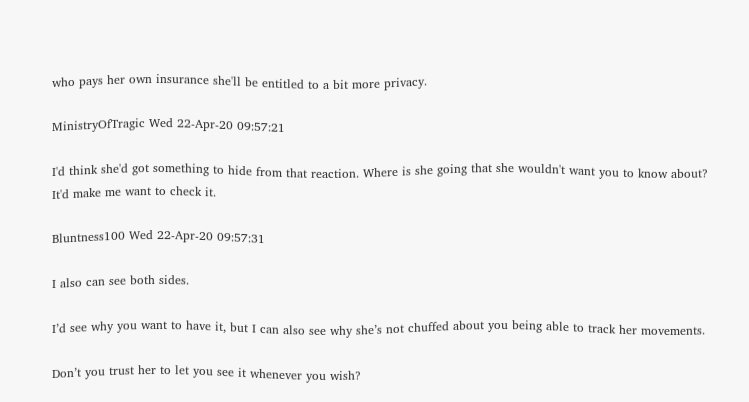who pays her own insurance she'll be entitled to a bit more privacy.

MinistryOfTragic Wed 22-Apr-20 09:57:21

I'd think she'd got something to hide from that reaction. Where is she going that she wouldn't want you to know about? It'd make me want to check it.

Bluntness100 Wed 22-Apr-20 09:57:31

I also can see both sides.

I’d see why you want to have it, but I can also see why she’s not chuffed about you being able to track her movements.

Don’t you trust her to let you see it whenever you wish?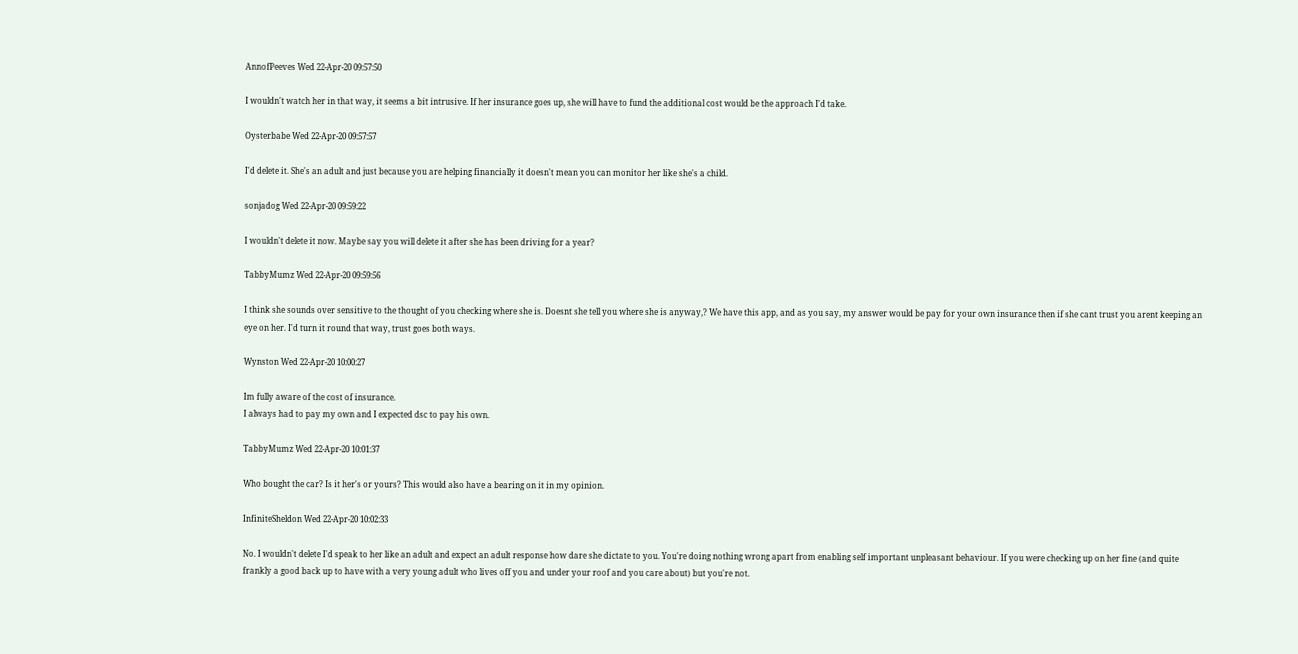AnnofPeeves Wed 22-Apr-20 09:57:50

I wouldn't watch her in that way, it seems a bit intrusive. If her insurance goes up, she will have to fund the additional cost would be the approach I'd take.

Oysterbabe Wed 22-Apr-20 09:57:57

I'd delete it. She's an adult and just because you are helping financially it doesn't mean you can monitor her like she's a child.

sonjadog Wed 22-Apr-20 09:59:22

I wouldn't delete it now. Maybe say you will delete it after she has been driving for a year?

TabbyMumz Wed 22-Apr-20 09:59:56

I think she sounds over sensitive to the thought of you checking where she is. Doesnt she tell you where she is anyway,? We have this app, and as you say, my answer would be pay for your own insurance then if she cant trust you arent keeping an eye on her. I'd turn it round that way, trust goes both ways.

Wynston Wed 22-Apr-20 10:00:27

Im fully aware of the cost of insurance.
I always had to pay my own and I expected dsc to pay his own.

TabbyMumz Wed 22-Apr-20 10:01:37

Who bought the car? Is it her's or yours? This would also have a bearing on it in my opinion.

InfiniteSheldon Wed 22-Apr-20 10:02:33

No. I wouldn't delete I'd speak to her like an adult and expect an adult response how dare she dictate to you. You're doing nothing wrong apart from enabling self important unpleasant behaviour. If you were checking up on her fine (and quite frankly a good back up to have with a very young adult who lives off you and under your roof and you care about) but you're not.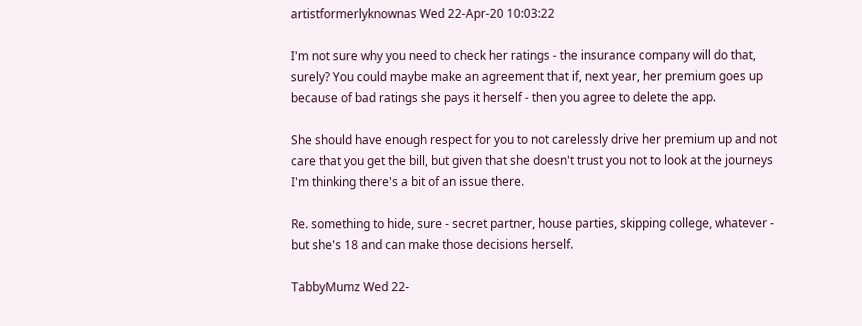artistformerlyknownas Wed 22-Apr-20 10:03:22

I'm not sure why you need to check her ratings - the insurance company will do that, surely? You could maybe make an agreement that if, next year, her premium goes up because of bad ratings she pays it herself - then you agree to delete the app.

She should have enough respect for you to not carelessly drive her premium up and not care that you get the bill, but given that she doesn't trust you not to look at the journeys I'm thinking there's a bit of an issue there.

Re. something to hide, sure - secret partner, house parties, skipping college, whatever - but she's 18 and can make those decisions herself.

TabbyMumz Wed 22-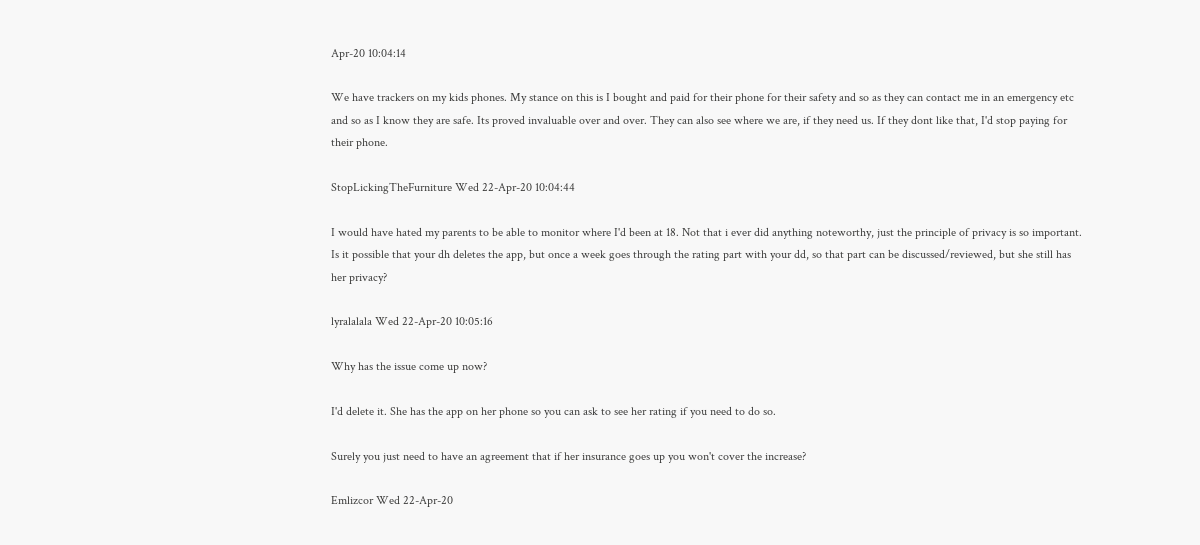Apr-20 10:04:14

We have trackers on my kids phones. My stance on this is I bought and paid for their phone for their safety and so as they can contact me in an emergency etc and so as I know they are safe. Its proved invaluable over and over. They can also see where we are, if they need us. If they dont like that, I'd stop paying for their phone.

StopLickingTheFurniture Wed 22-Apr-20 10:04:44

I would have hated my parents to be able to monitor where I'd been at 18. Not that i ever did anything noteworthy, just the principle of privacy is so important.
Is it possible that your dh deletes the app, but once a week goes through the rating part with your dd, so that part can be discussed/reviewed, but she still has her privacy?

lyralalala Wed 22-Apr-20 10:05:16

Why has the issue come up now?

I'd delete it. She has the app on her phone so you can ask to see her rating if you need to do so.

Surely you just need to have an agreement that if her insurance goes up you won't cover the increase?

Emlizcor Wed 22-Apr-20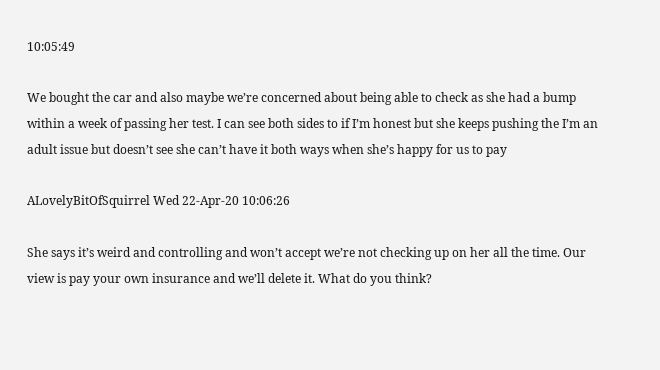10:05:49

We bought the car and also maybe we’re concerned about being able to check as she had a bump within a week of passing her test. I can see both sides to if I’m honest but she keeps pushing the I’m an adult issue but doesn’t see she can’t have it both ways when she’s happy for us to pay

ALovelyBitOfSquirrel Wed 22-Apr-20 10:06:26

She says it’s weird and controlling and won’t accept we’re not checking up on her all the time. Our view is pay your own insurance and we’ll delete it. What do you think?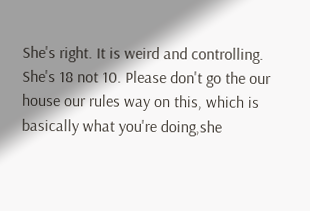She's right. It is weird and controlling. She's 18 not 10. Please don't go the our house our rules way on this, which is basically what you're doing,she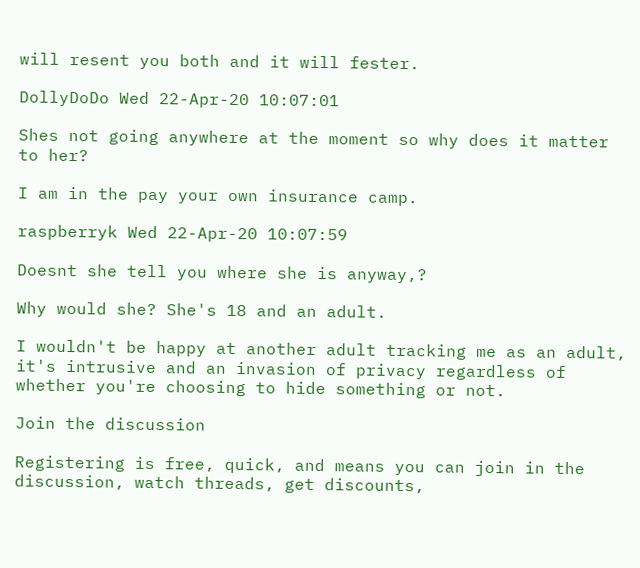will resent you both and it will fester.

DollyDoDo Wed 22-Apr-20 10:07:01

Shes not going anywhere at the moment so why does it matter to her?

I am in the pay your own insurance camp.

raspberryk Wed 22-Apr-20 10:07:59

Doesnt she tell you where she is anyway,?

Why would she? She's 18 and an adult.

I wouldn't be happy at another adult tracking me as an adult, it's intrusive and an invasion of privacy regardless of whether you're choosing to hide something or not.

Join the discussion

Registering is free, quick, and means you can join in the discussion, watch threads, get discounts,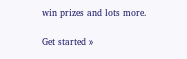win prizes and lots more.

Get started »